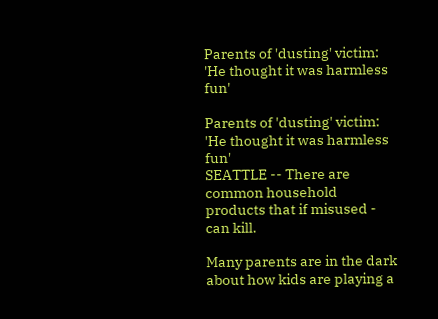Parents of 'dusting' victim: 'He thought it was harmless fun'

Parents of 'dusting' victim: 'He thought it was harmless fun'
SEATTLE -- There are common household products that if misused - can kill.

Many parents are in the dark about how kids are playing a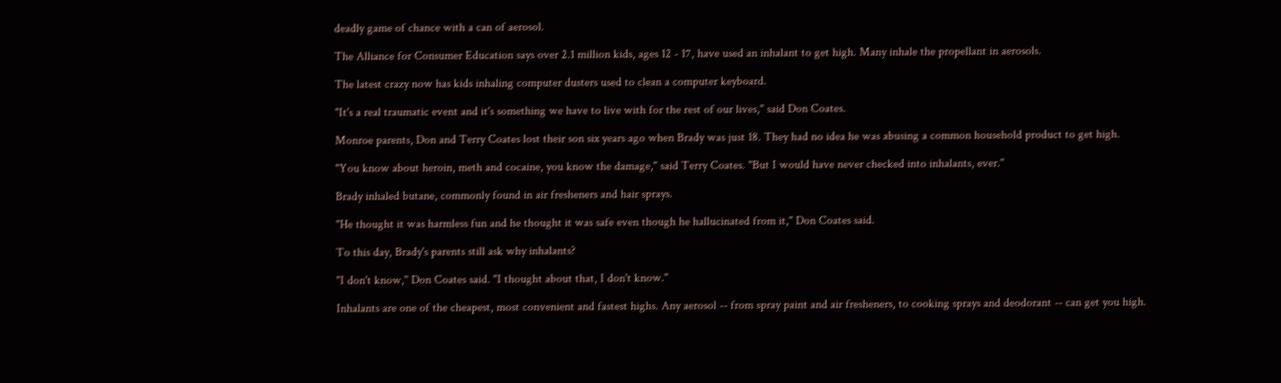deadly game of chance with a can of aerosol.

The Alliance for Consumer Education says over 2.1 million kids, ages 12 - 17, have used an inhalant to get high. Many inhale the propellant in aerosols.

The latest crazy now has kids inhaling computer dusters used to clean a computer keyboard.

"It's a real traumatic event and it's something we have to live with for the rest of our lives," said Don Coates.

Monroe parents, Don and Terry Coates lost their son six years ago when Brady was just 18. They had no idea he was abusing a common household product to get high.

"You know about heroin, meth and cocaine, you know the damage," said Terry Coates. "But I would have never checked into inhalants, ever."

Brady inhaled butane, commonly found in air fresheners and hair sprays.

"He thought it was harmless fun and he thought it was safe even though he hallucinated from it," Don Coates said.

To this day, Brady's parents still ask why inhalants?

"I don't know," Don Coates said. "I thought about that, I don't know."

Inhalants are one of the cheapest, most convenient and fastest highs. Any aerosol -- from spray paint and air fresheners, to cooking sprays and deodorant -- can get you high.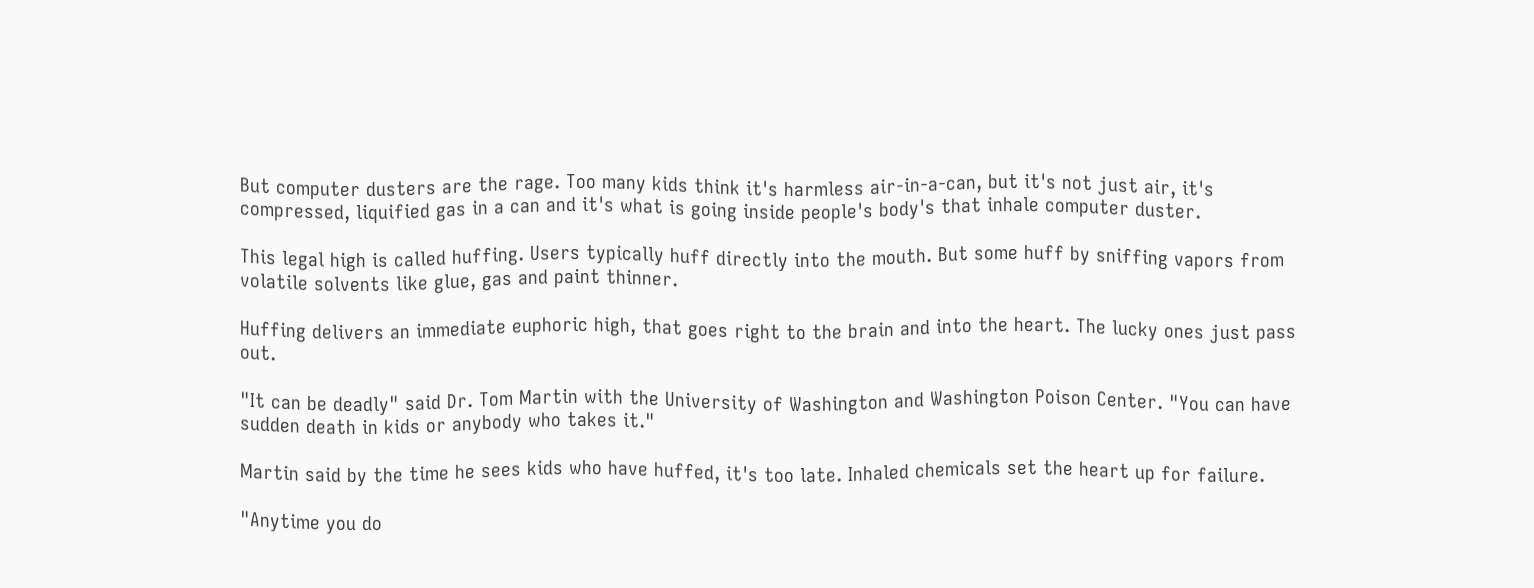But computer dusters are the rage. Too many kids think it's harmless air-in-a-can, but it's not just air, it's compressed, liquified gas in a can and it's what is going inside people's body's that inhale computer duster.

This legal high is called huffing. Users typically huff directly into the mouth. But some huff by sniffing vapors from volatile solvents like glue, gas and paint thinner.

Huffing delivers an immediate euphoric high, that goes right to the brain and into the heart. The lucky ones just pass out.

"It can be deadly" said Dr. Tom Martin with the University of Washington and Washington Poison Center. "You can have sudden death in kids or anybody who takes it."

Martin said by the time he sees kids who have huffed, it's too late. Inhaled chemicals set the heart up for failure.

"Anytime you do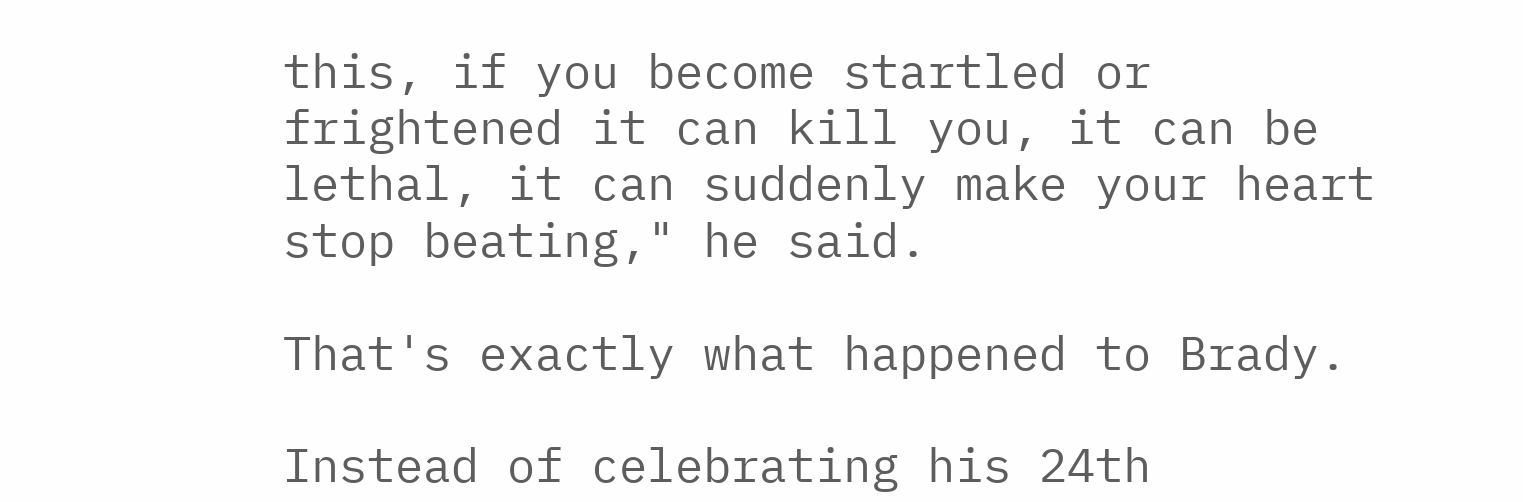this, if you become startled or frightened it can kill you, it can be lethal, it can suddenly make your heart stop beating," he said.

That's exactly what happened to Brady.

Instead of celebrating his 24th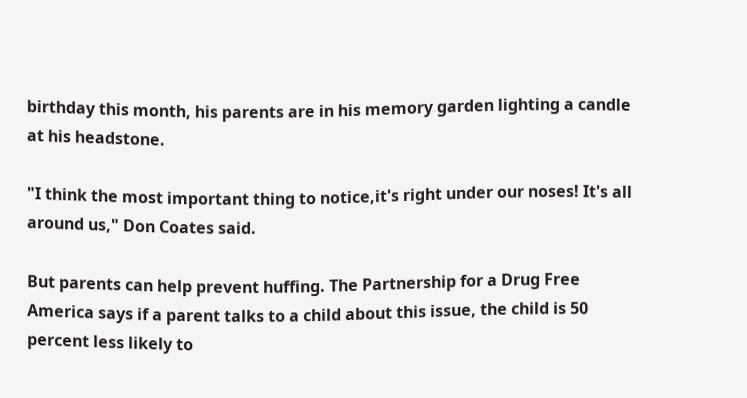birthday this month, his parents are in his memory garden lighting a candle at his headstone.

"I think the most important thing to notice,it's right under our noses! It's all around us," Don Coates said.

But parents can help prevent huffing. The Partnership for a Drug Free America says if a parent talks to a child about this issue, the child is 50 percent less likely to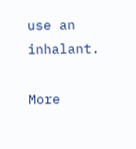use an inhalant.

More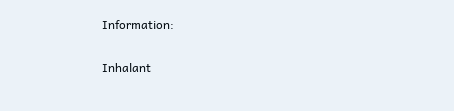Information:

Inhalant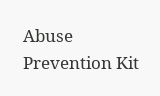Abuse Prevention Kit